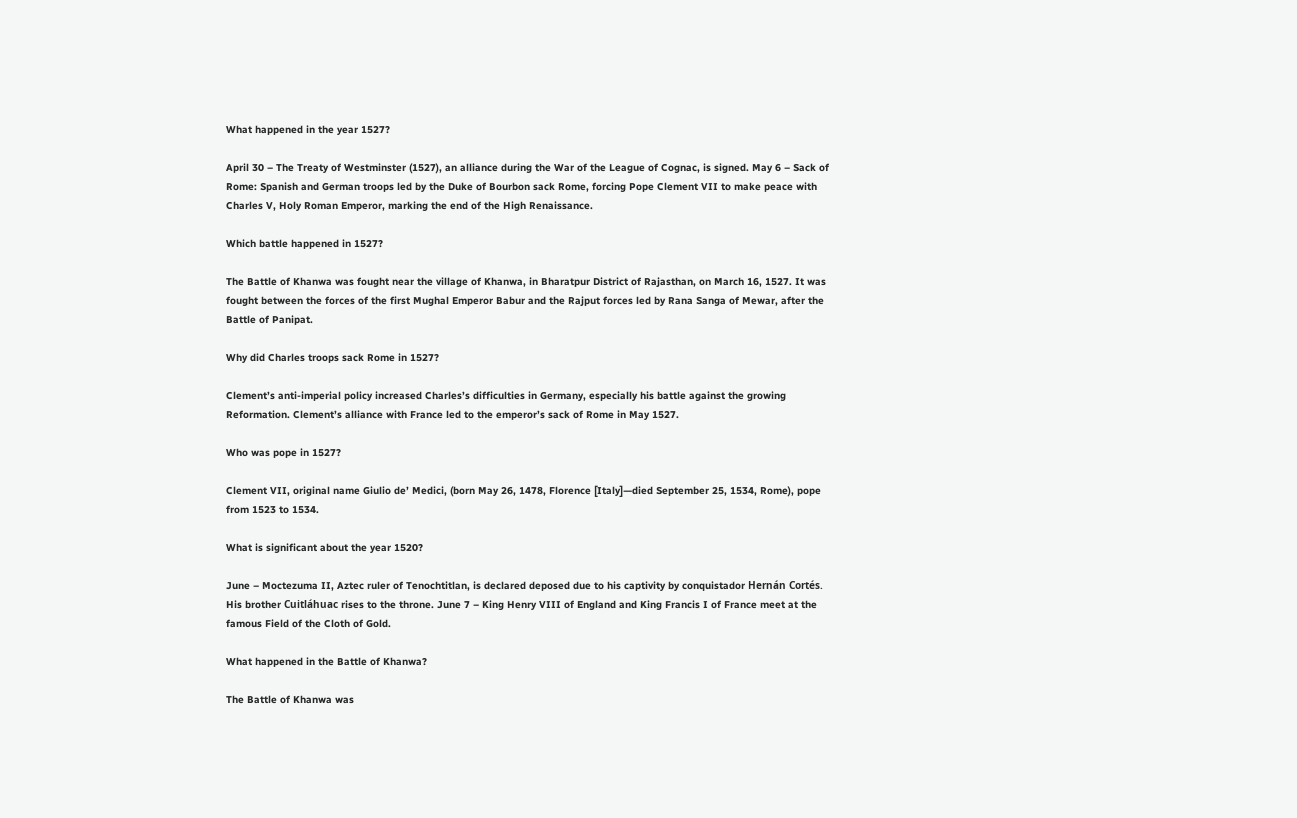What happened in the year 1527?

April 30 – The Treaty of Westminster (1527), an alliance during the War of the League of Cognac, is signed. May 6 – Sack of Rome: Spanish and German troops led by the Duke of Bourbon sack Rome, forcing Pope Clement VII to make peace with Charles V, Holy Roman Emperor, marking the end of the High Renaissance.

Which battle happened in 1527?

The Battle of Khanwa was fought near the village of Khanwa, in Bharatpur District of Rajasthan, on March 16, 1527. It was fought between the forces of the first Mughal Emperor Babur and the Rajput forces led by Rana Sanga of Mewar, after the Battle of Panipat.

Why did Charles troops sack Rome in 1527?

Clement’s anti-imperial policy increased Charles’s difficulties in Germany, especially his battle against the growing Reformation. Clement’s alliance with France led to the emperor’s sack of Rome in May 1527.

Who was pope in 1527?

Clement VII, original name Giulio de’ Medici, (born May 26, 1478, Florence [Italy]—died September 25, 1534, Rome), pope from 1523 to 1534.

What is significant about the year 1520?

June – Moctezuma II, Aztec ruler of Tenochtitlan, is declared deposed due to his captivity by conquistador Hernán Cortés. His brother Cuitláhuac rises to the throne. June 7 – King Henry VIII of England and King Francis I of France meet at the famous Field of the Cloth of Gold.

What happened in the Battle of Khanwa?

The Battle of Khanwa was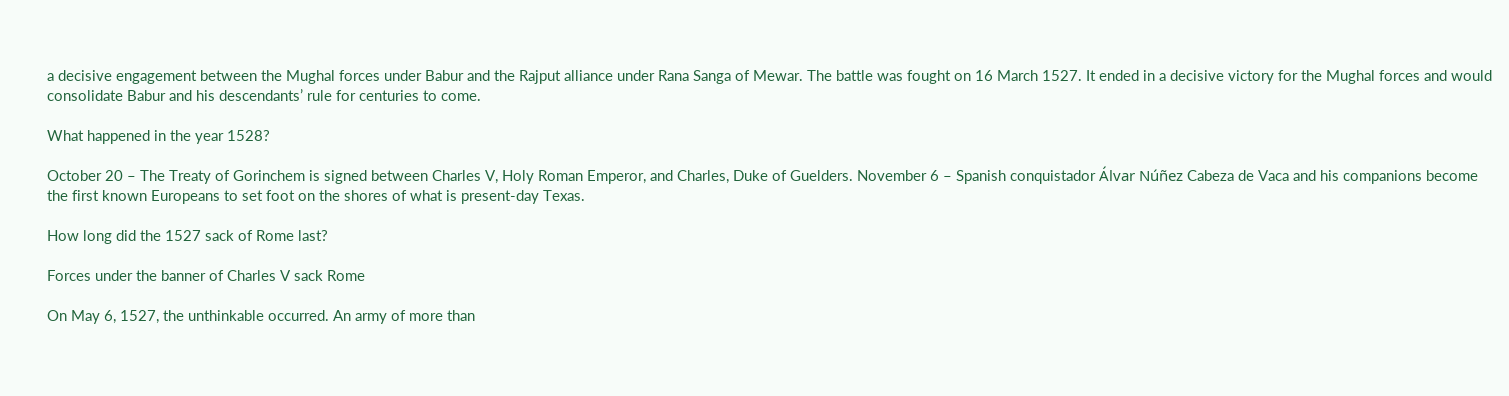a decisive engagement between the Mughal forces under Babur and the Rajput alliance under Rana Sanga of Mewar. The battle was fought on 16 March 1527. It ended in a decisive victory for the Mughal forces and would consolidate Babur and his descendants’ rule for centuries to come.

What happened in the year 1528?

October 20 – The Treaty of Gorinchem is signed between Charles V, Holy Roman Emperor, and Charles, Duke of Guelders. November 6 – Spanish conquistador Álvar Núñez Cabeza de Vaca and his companions become the first known Europeans to set foot on the shores of what is present-day Texas.

How long did the 1527 sack of Rome last?

Forces under the banner of Charles V sack Rome

On May 6, 1527, the unthinkable occurred. An army of more than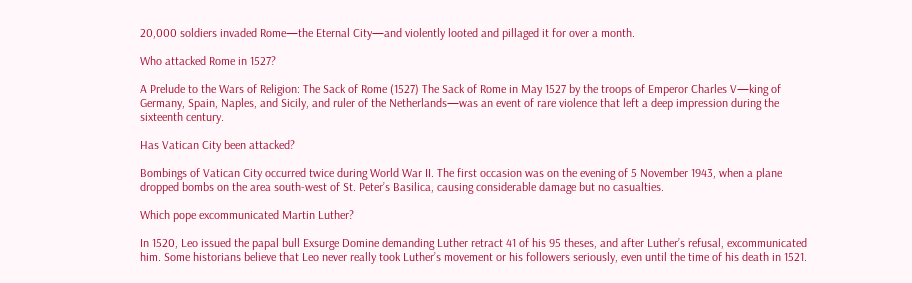20,000 soldiers invaded Rome—the Eternal City—and violently looted and pillaged it for over a month.

Who attacked Rome in 1527?

A Prelude to the Wars of Religion: The Sack of Rome (1527) The Sack of Rome in May 1527 by the troops of Emperor Charles V—king of Germany, Spain, Naples, and Sicily, and ruler of the Netherlands—was an event of rare violence that left a deep impression during the sixteenth century.

Has Vatican City been attacked?

Bombings of Vatican City occurred twice during World War II. The first occasion was on the evening of 5 November 1943, when a plane dropped bombs on the area south-west of St. Peter’s Basilica, causing considerable damage but no casualties.

Which pope excommunicated Martin Luther?

In 1520, Leo issued the papal bull Exsurge Domine demanding Luther retract 41 of his 95 theses, and after Luther’s refusal, excommunicated him. Some historians believe that Leo never really took Luther’s movement or his followers seriously, even until the time of his death in 1521.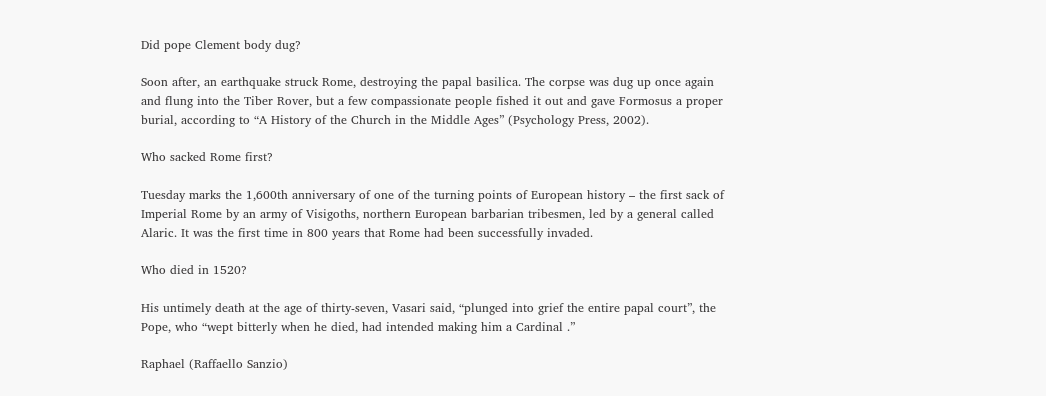Did pope Clement body dug?

Soon after, an earthquake struck Rome, destroying the papal basilica. The corpse was dug up once again and flung into the Tiber Rover, but a few compassionate people fished it out and gave Formosus a proper burial, according to “A History of the Church in the Middle Ages” (Psychology Press, 2002).

Who sacked Rome first?

Tuesday marks the 1,600th anniversary of one of the turning points of European history – the first sack of Imperial Rome by an army of Visigoths, northern European barbarian tribesmen, led by a general called Alaric. It was the first time in 800 years that Rome had been successfully invaded.

Who died in 1520?

His untimely death at the age of thirty-seven, Vasari said, “plunged into grief the entire papal court”, the Pope, who “wept bitterly when he died, had intended making him a Cardinal .”

Raphael (Raffaello Sanzio)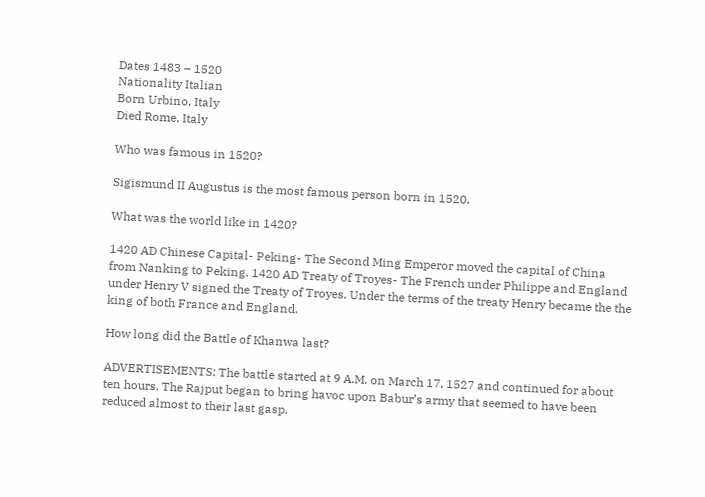Dates 1483 – 1520
Nationality Italian
Born Urbino, Italy
Died Rome, Italy

Who was famous in 1520?

Sigismund II Augustus is the most famous person born in 1520.

What was the world like in 1420?

1420 AD Chinese Capital- Peking- The Second Ming Emperor moved the capital of China from Nanking to Peking. 1420 AD Treaty of Troyes- The French under Philippe and England under Henry V signed the Treaty of Troyes. Under the terms of the treaty Henry became the the king of both France and England.

How long did the Battle of Khanwa last?

ADVERTISEMENTS: The battle started at 9 A.M. on March 17, 1527 and continued for about ten hours. The Rajput began to bring havoc upon Babur’s army that seemed to have been reduced almost to their last gasp.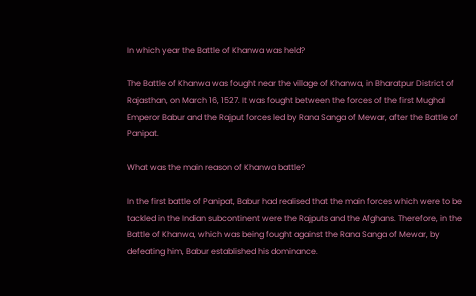In which year the Battle of Khanwa was held?

The Battle of Khanwa was fought near the village of Khanwa, in Bharatpur District of Rajasthan, on March 16, 1527. It was fought between the forces of the first Mughal Emperor Babur and the Rajput forces led by Rana Sanga of Mewar, after the Battle of Panipat.

What was the main reason of Khanwa battle?

In the first battle of Panipat, Babur had realised that the main forces which were to be tackled in the Indian subcontinent were the Rajputs and the Afghans. Therefore, in the Battle of Khanwa, which was being fought against the Rana Sanga of Mewar, by defeating him, Babur established his dominance.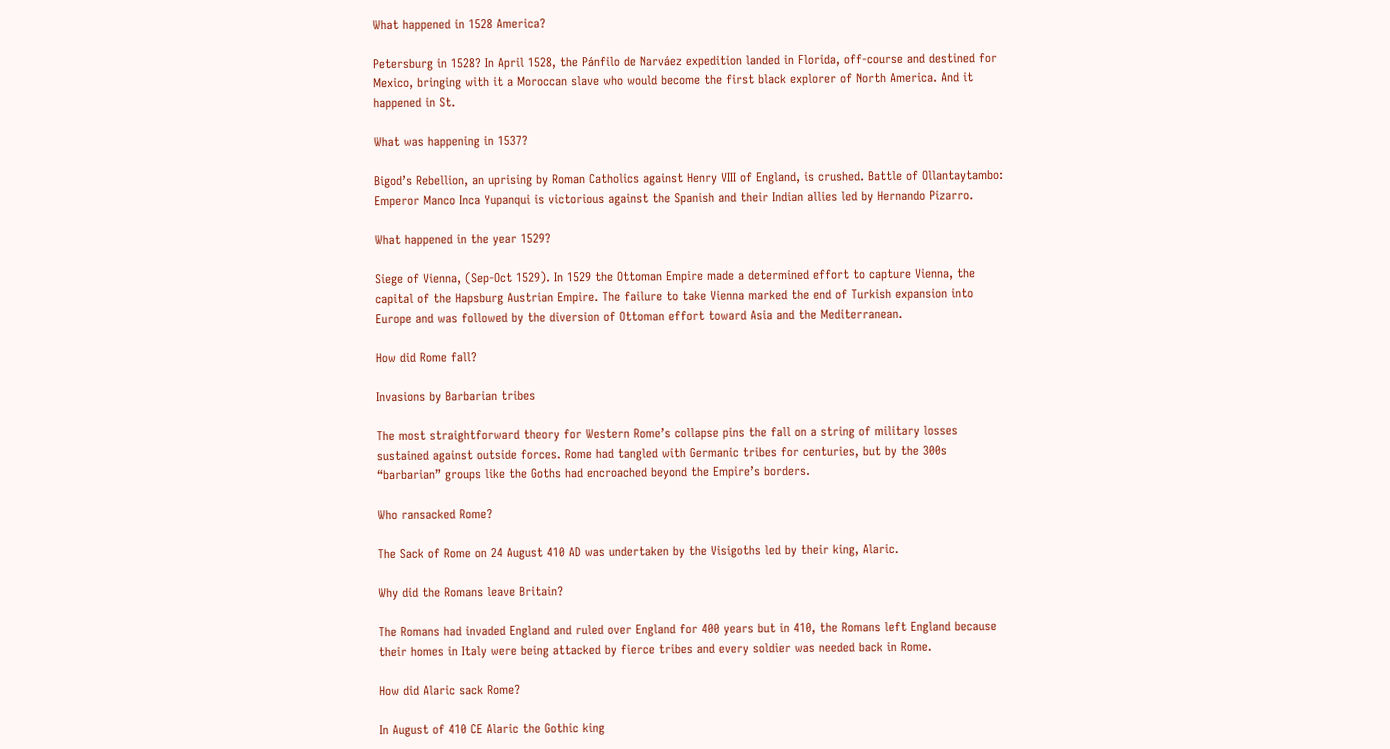What happened in 1528 America?

Petersburg in 1528? In April 1528, the Pánfilo de Narváez expedition landed in Florida, off-course and destined for Mexico, bringing with it a Moroccan slave who would become the first black explorer of North America. And it happened in St.

What was happening in 1537?

Bigod’s Rebellion, an uprising by Roman Catholics against Henry VIII of England, is crushed. Battle of Ollantaytambo: Emperor Manco Inca Yupanqui is victorious against the Spanish and their Indian allies led by Hernando Pizarro.

What happened in the year 1529?

Siege of Vienna, (Sep-Oct 1529). In 1529 the Ottoman Empire made a determined effort to capture Vienna, the capital of the Hapsburg Austrian Empire. The failure to take Vienna marked the end of Turkish expansion into Europe and was followed by the diversion of Ottoman effort toward Asia and the Mediterranean.

How did Rome fall?

Invasions by Barbarian tribes

The most straightforward theory for Western Rome’s collapse pins the fall on a string of military losses sustained against outside forces. Rome had tangled with Germanic tribes for centuries, but by the 300s “barbarian” groups like the Goths had encroached beyond the Empire’s borders.

Who ransacked Rome?

The Sack of Rome on 24 August 410 AD was undertaken by the Visigoths led by their king, Alaric.

Why did the Romans leave Britain?

The Romans had invaded England and ruled over England for 400 years but in 410, the Romans left England because their homes in Italy were being attacked by fierce tribes and every soldier was needed back in Rome.

How did Alaric sack Rome?

In August of 410 CE Alaric the Gothic king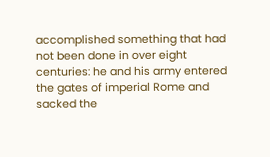accomplished something that had not been done in over eight centuries: he and his army entered the gates of imperial Rome and sacked the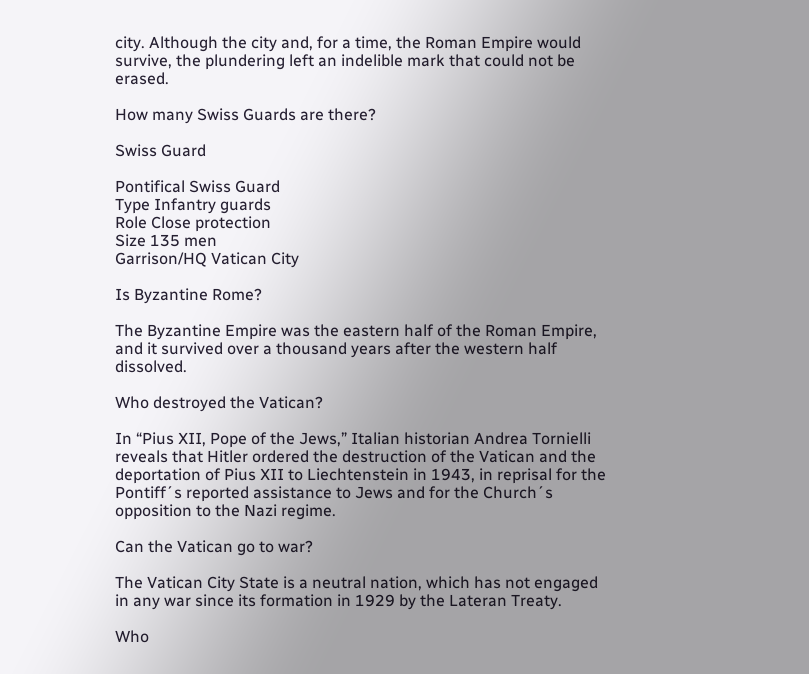city. Although the city and, for a time, the Roman Empire would survive, the plundering left an indelible mark that could not be erased.

How many Swiss Guards are there?

Swiss Guard

Pontifical Swiss Guard
Type Infantry guards
Role Close protection
Size 135 men
Garrison/HQ Vatican City

Is Byzantine Rome?

The Byzantine Empire was the eastern half of the Roman Empire, and it survived over a thousand years after the western half dissolved.

Who destroyed the Vatican?

In “Pius XII, Pope of the Jews,” Italian historian Andrea Tornielli reveals that Hitler ordered the destruction of the Vatican and the deportation of Pius XII to Liechtenstein in 1943, in reprisal for the Pontiff´s reported assistance to Jews and for the Church´s opposition to the Nazi regime.

Can the Vatican go to war?

The Vatican City State is a neutral nation, which has not engaged in any war since its formation in 1929 by the Lateran Treaty.

Who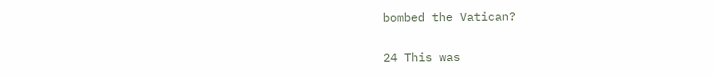bombed the Vatican?

24 This was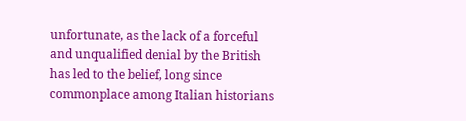unfortunate, as the lack of a forceful and unqualified denial by the British has led to the belief, long since commonplace among Italian historians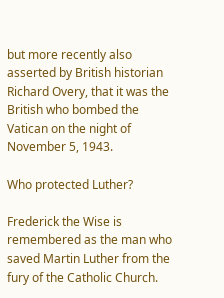but more recently also asserted by British historian Richard Overy, that it was the British who bombed the Vatican on the night of November 5, 1943.

Who protected Luther?

Frederick the Wise is remembered as the man who saved Martin Luther from the fury of the Catholic Church.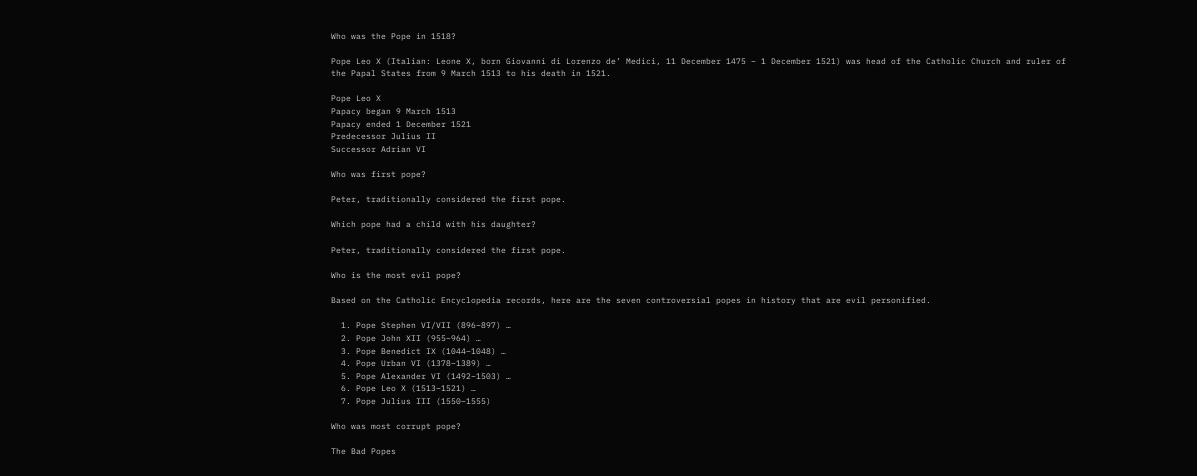Who was the Pope in 1518?

Pope Leo X (Italian: Leone X, born Giovanni di Lorenzo de’ Medici, 11 December 1475 – 1 December 1521) was head of the Catholic Church and ruler of the Papal States from 9 March 1513 to his death in 1521.

Pope Leo X
Papacy began 9 March 1513
Papacy ended 1 December 1521
Predecessor Julius II
Successor Adrian VI

Who was first pope?

Peter, traditionally considered the first pope.

Which pope had a child with his daughter?

Peter, traditionally considered the first pope.

Who is the most evil pope?

Based on the Catholic Encyclopedia records, here are the seven controversial popes in history that are evil personified.

  1. Pope Stephen VI/VII (896–897) …
  2. Pope John XII (955–964) …
  3. Pope Benedict IX (1044–1048) …
  4. Pope Urban VI (1378–1389) …
  5. Pope Alexander VI (1492–1503) …
  6. Pope Leo X (1513–1521) …
  7. Pope Julius III (1550–1555)

Who was most corrupt pope?

The Bad Popes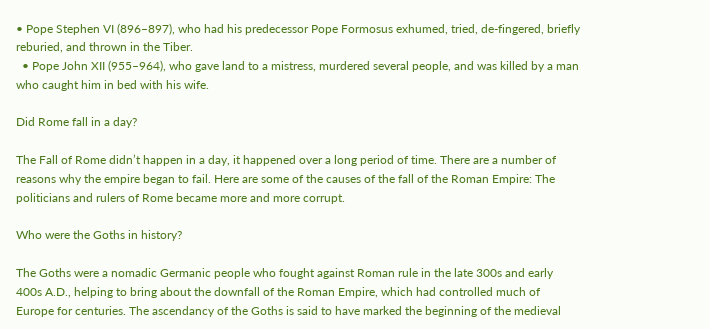• Pope Stephen VI (896–897), who had his predecessor Pope Formosus exhumed, tried, de-fingered, briefly reburied, and thrown in the Tiber.
  • Pope John XII (955–964), who gave land to a mistress, murdered several people, and was killed by a man who caught him in bed with his wife.

Did Rome fall in a day?

The Fall of Rome didn’t happen in a day, it happened over a long period of time. There are a number of reasons why the empire began to fail. Here are some of the causes of the fall of the Roman Empire: The politicians and rulers of Rome became more and more corrupt.

Who were the Goths in history?

The Goths were a nomadic Germanic people who fought against Roman rule in the late 300s and early 400s A.D., helping to bring about the downfall of the Roman Empire, which had controlled much of Europe for centuries. The ascendancy of the Goths is said to have marked the beginning of the medieval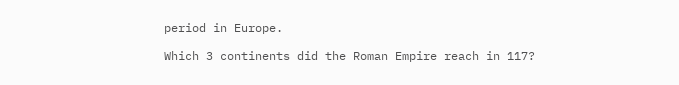period in Europe.

Which 3 continents did the Roman Empire reach in 117?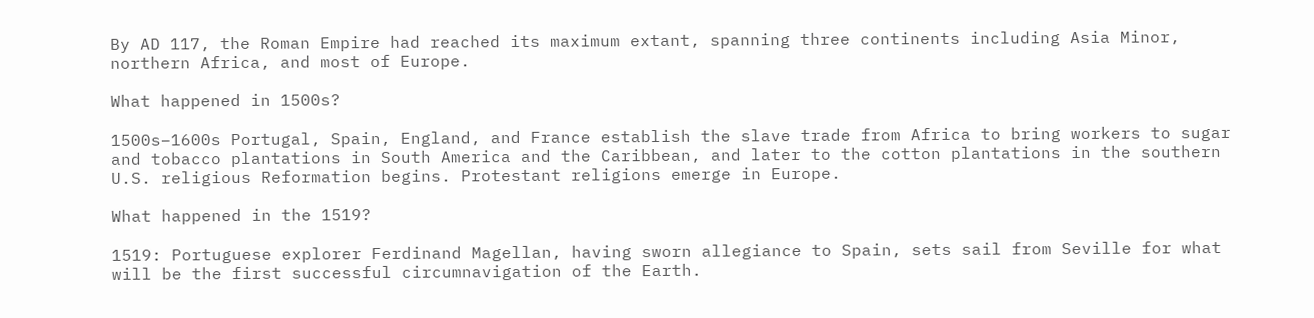By AD 117, the Roman Empire had reached its maximum extant, spanning three continents including Asia Minor, northern Africa, and most of Europe.

What happened in 1500s?

1500s–1600s Portugal, Spain, England, and France establish the slave trade from Africa to bring workers to sugar and tobacco plantations in South America and the Caribbean, and later to the cotton plantations in the southern U.S. religious Reformation begins. Protestant religions emerge in Europe.

What happened in the 1519?

1519: Portuguese explorer Ferdinand Magellan, having sworn allegiance to Spain, sets sail from Seville for what will be the first successful circumnavigation of the Earth.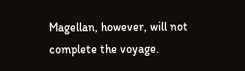Magellan, however, will not complete the voyage.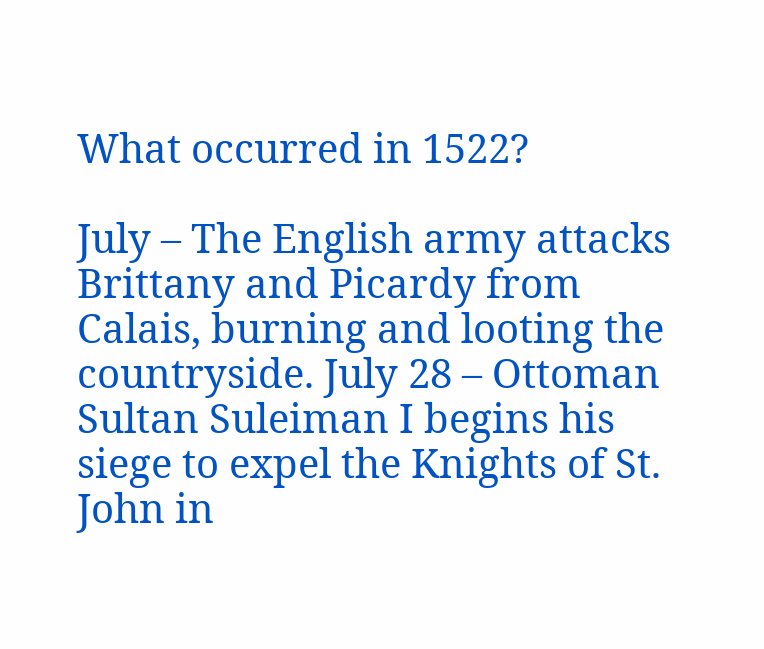What occurred in 1522?

July – The English army attacks Brittany and Picardy from Calais, burning and looting the countryside. July 28 – Ottoman Sultan Suleiman I begins his siege to expel the Knights of St. John in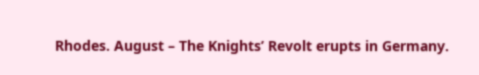Rhodes. August – The Knights’ Revolt erupts in Germany.